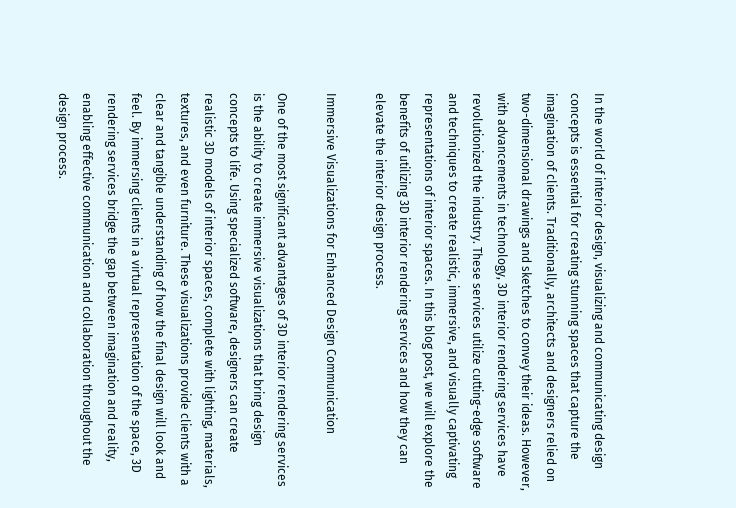In the world of interior design, visualizing and communicating design concepts is essential for creating stunning spaces that capture the imagination of clients. Traditionally, architects and designers relied on two-dimensional drawings and sketches to convey their ideas. However, with advancements in technology, 3D interior rendering services have revolutionized the industry. These services utilize cutting-edge software and techniques to create realistic, immersive, and visually captivating representations of interior spaces. In this blog post, we will explore the benefits of utilizing 3D interior rendering services and how they can elevate the interior design process.

Immersive Visualizations for Enhanced Design Communication

One of the most significant advantages of 3D interior rendering services is the ability to create immersive visualizations that bring design concepts to life. Using specialized software, designers can create realistic 3D models of interior spaces, complete with lighting, materials, textures, and even furniture. These visualizations provide clients with a clear and tangible understanding of how the final design will look and feel. By immersing clients in a virtual representation of the space, 3D rendering services bridge the gap between imagination and reality, enabling effective communication and collaboration throughout the design process.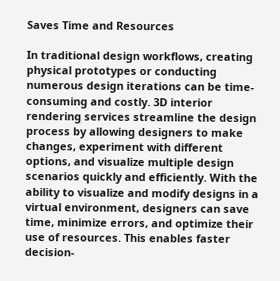Saves Time and Resources

In traditional design workflows, creating physical prototypes or conducting numerous design iterations can be time-consuming and costly. 3D interior rendering services streamline the design process by allowing designers to make changes, experiment with different options, and visualize multiple design scenarios quickly and efficiently. With the ability to visualize and modify designs in a virtual environment, designers can save time, minimize errors, and optimize their use of resources. This enables faster decision-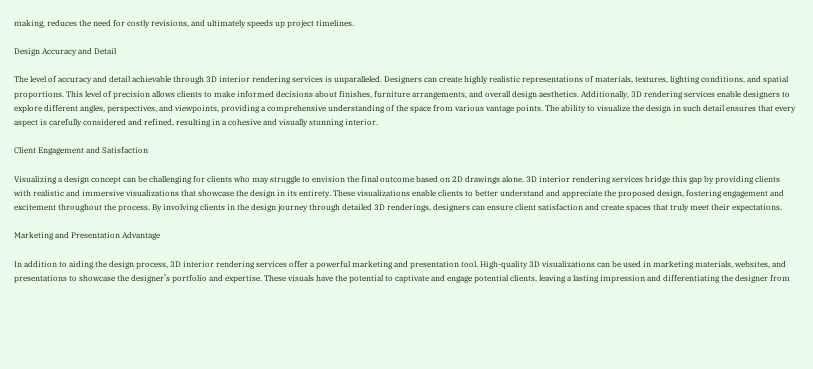making, reduces the need for costly revisions, and ultimately speeds up project timelines.

Design Accuracy and Detail

The level of accuracy and detail achievable through 3D interior rendering services is unparalleled. Designers can create highly realistic representations of materials, textures, lighting conditions, and spatial proportions. This level of precision allows clients to make informed decisions about finishes, furniture arrangements, and overall design aesthetics. Additionally, 3D rendering services enable designers to explore different angles, perspectives, and viewpoints, providing a comprehensive understanding of the space from various vantage points. The ability to visualize the design in such detail ensures that every aspect is carefully considered and refined, resulting in a cohesive and visually stunning interior.

Client Engagement and Satisfaction

Visualizing a design concept can be challenging for clients who may struggle to envision the final outcome based on 2D drawings alone. 3D interior rendering services bridge this gap by providing clients with realistic and immersive visualizations that showcase the design in its entirety. These visualizations enable clients to better understand and appreciate the proposed design, fostering engagement and excitement throughout the process. By involving clients in the design journey through detailed 3D renderings, designers can ensure client satisfaction and create spaces that truly meet their expectations.

Marketing and Presentation Advantage

In addition to aiding the design process, 3D interior rendering services offer a powerful marketing and presentation tool. High-quality 3D visualizations can be used in marketing materials, websites, and presentations to showcase the designer’s portfolio and expertise. These visuals have the potential to captivate and engage potential clients, leaving a lasting impression and differentiating the designer from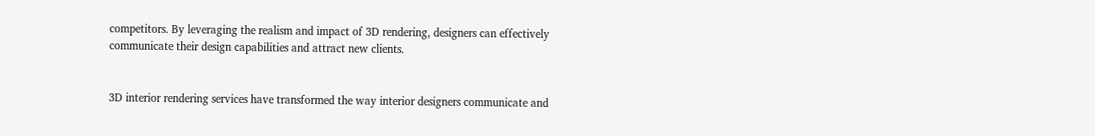competitors. By leveraging the realism and impact of 3D rendering, designers can effectively communicate their design capabilities and attract new clients.


3D interior rendering services have transformed the way interior designers communicate and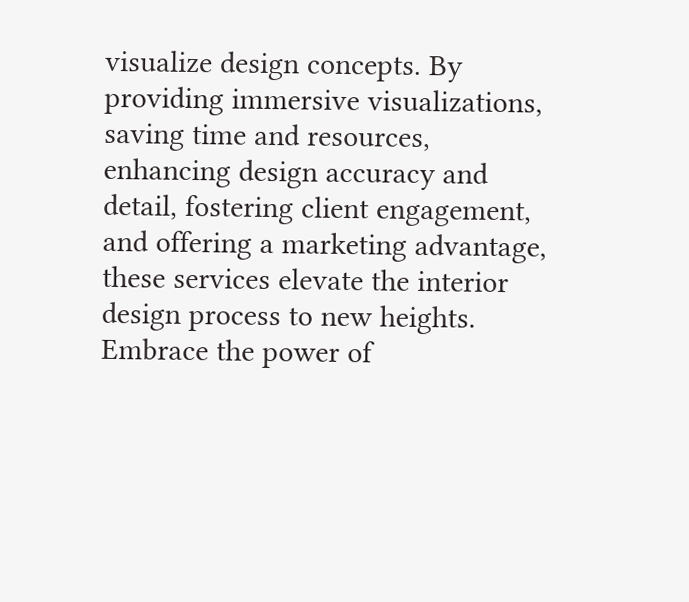visualize design concepts. By providing immersive visualizations, saving time and resources, enhancing design accuracy and detail, fostering client engagement, and offering a marketing advantage, these services elevate the interior design process to new heights. Embrace the power of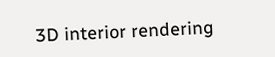3D interior rendering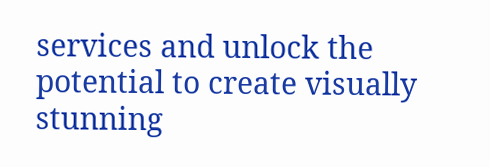services and unlock the potential to create visually stunning